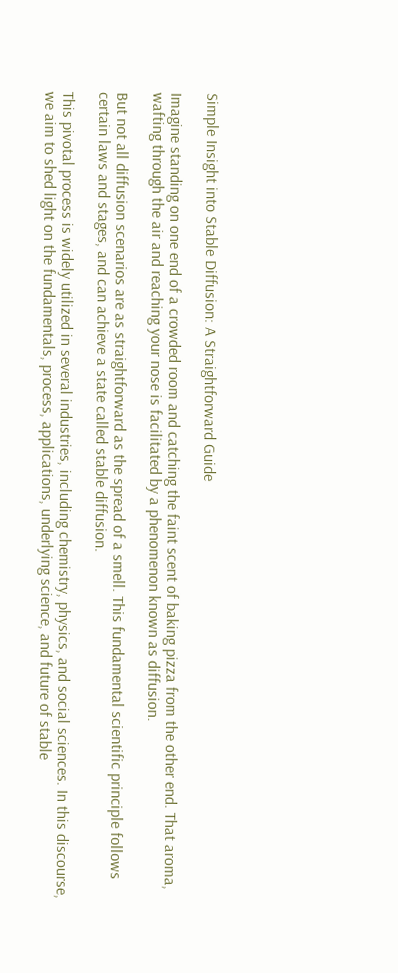Simple Insight into Stable Diffusion: A Straightforward Guide

Imagine standing on one end of a crowded room and catching the faint scent of baking pizza from the other end. That aroma, wafting through the air and reaching your nose is facilitated by a phenomenon known as diffusion.

But not all diffusion scenarios are as straightforward as the spread of a smell. This fundamental scientific principle follows certain laws and stages, and can achieve a state called stable diffusion.

This pivotal process is widely utilized in several industries, including chemistry, physics, and social sciences. In this discourse, we aim to shed light on the fundamentals, process, applications, underlying science, and future of stable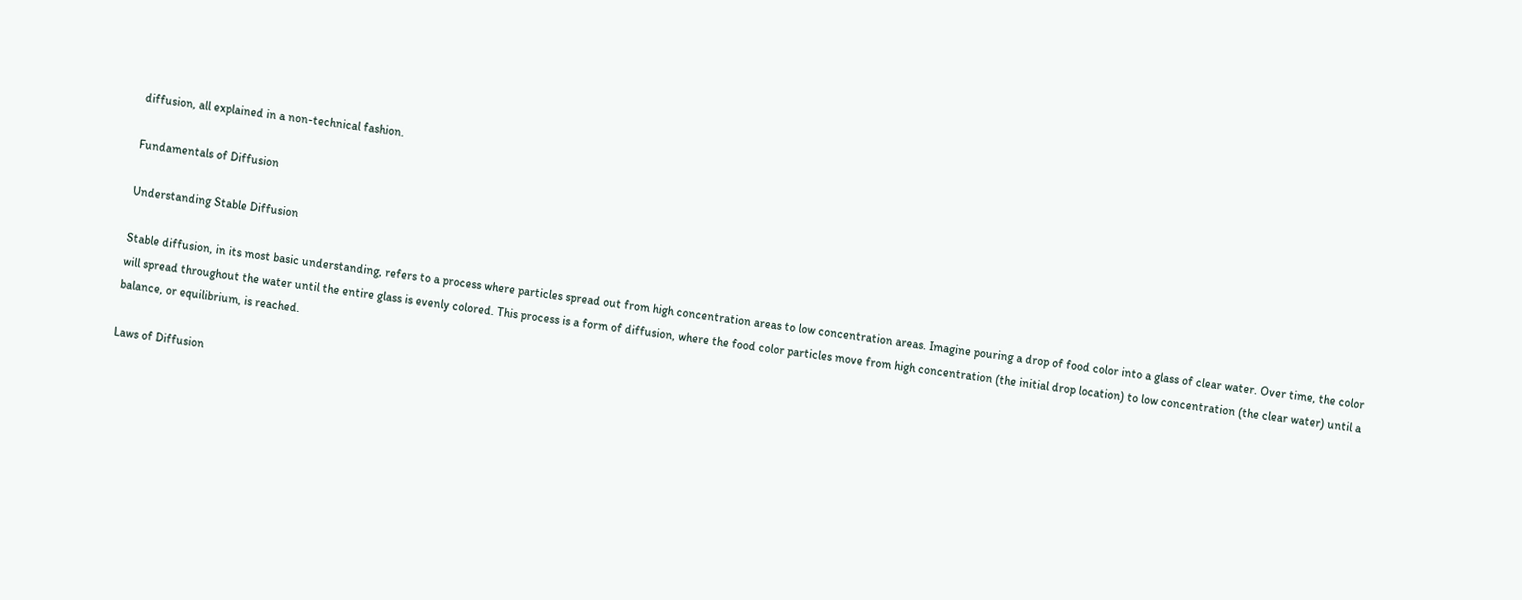diffusion, all explained in a non-technical fashion.

Fundamentals of Diffusion

Understanding Stable Diffusion

Stable diffusion, in its most basic understanding, refers to a process where particles spread out from high concentration areas to low concentration areas. Imagine pouring a drop of food color into a glass of clear water. Over time, the color will spread throughout the water until the entire glass is evenly colored. This process is a form of diffusion, where the food color particles move from high concentration (the initial drop location) to low concentration (the clear water) until a balance, or equilibrium, is reached.

Laws of Diffusion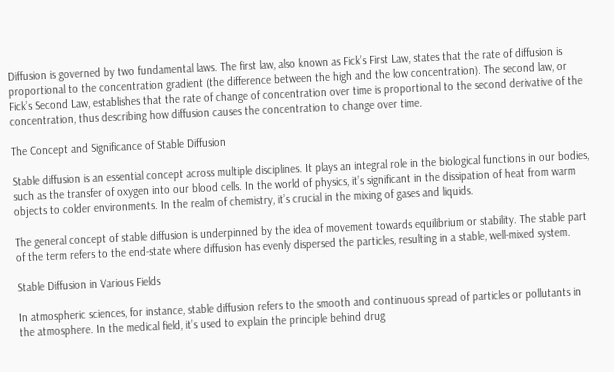Diffusion is governed by two fundamental laws. The first law, also known as Fick’s First Law, states that the rate of diffusion is proportional to the concentration gradient (the difference between the high and the low concentration). The second law, or Fick’s Second Law, establishes that the rate of change of concentration over time is proportional to the second derivative of the concentration, thus describing how diffusion causes the concentration to change over time.

The Concept and Significance of Stable Diffusion

Stable diffusion is an essential concept across multiple disciplines. It plays an integral role in the biological functions in our bodies, such as the transfer of oxygen into our blood cells. In the world of physics, it’s significant in the dissipation of heat from warm objects to colder environments. In the realm of chemistry, it’s crucial in the mixing of gases and liquids.

The general concept of stable diffusion is underpinned by the idea of movement towards equilibrium or stability. The stable part of the term refers to the end-state where diffusion has evenly dispersed the particles, resulting in a stable, well-mixed system.

Stable Diffusion in Various Fields

In atmospheric sciences, for instance, stable diffusion refers to the smooth and continuous spread of particles or pollutants in the atmosphere. In the medical field, it’s used to explain the principle behind drug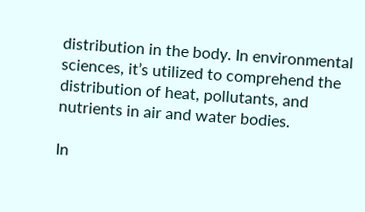distribution in the body. In environmental sciences, it’s utilized to comprehend the distribution of heat, pollutants, and nutrients in air and water bodies.

In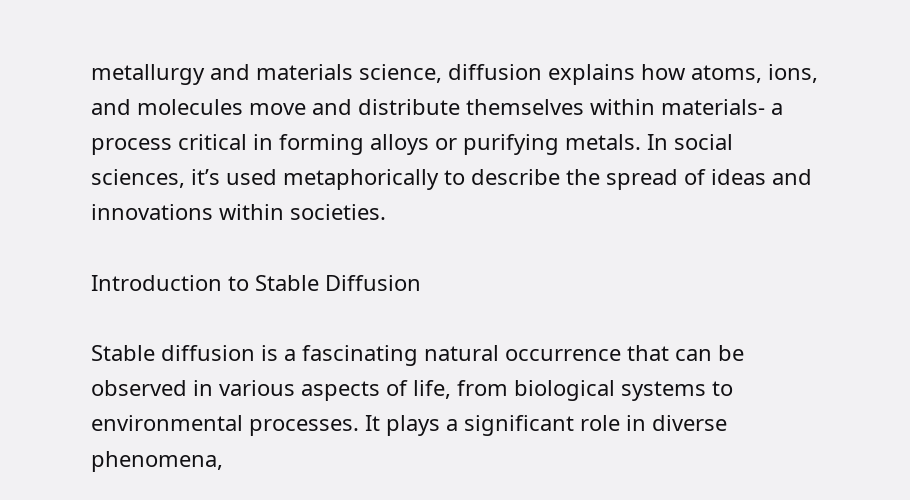metallurgy and materials science, diffusion explains how atoms, ions, and molecules move and distribute themselves within materials- a process critical in forming alloys or purifying metals. In social sciences, it’s used metaphorically to describe the spread of ideas and innovations within societies.

Introduction to Stable Diffusion

Stable diffusion is a fascinating natural occurrence that can be observed in various aspects of life, from biological systems to environmental processes. It plays a significant role in diverse phenomena,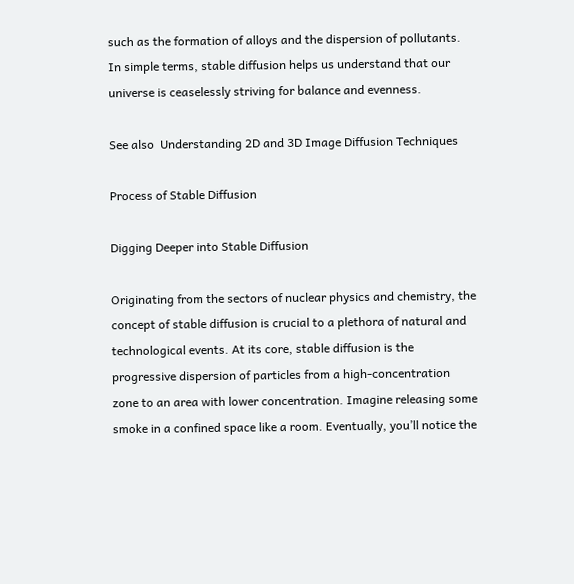such as the formation of alloys and the dispersion of pollutants. In simple terms, stable diffusion helps us understand that our universe is ceaselessly striving for balance and evenness.

See also  Understanding 2D and 3D Image Diffusion Techniques

Process of Stable Diffusion

Digging Deeper into Stable Diffusion

Originating from the sectors of nuclear physics and chemistry, the concept of stable diffusion is crucial to a plethora of natural and technological events. At its core, stable diffusion is the progressive dispersion of particles from a high-concentration zone to an area with lower concentration. Imagine releasing some smoke in a confined space like a room. Eventually, you’ll notice the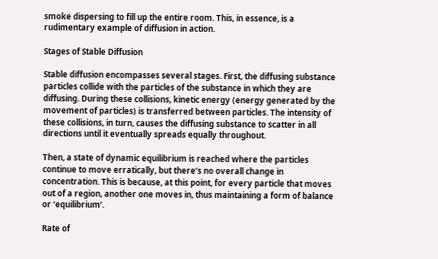smoke dispersing to fill up the entire room. This, in essence, is a rudimentary example of diffusion in action.

Stages of Stable Diffusion

Stable diffusion encompasses several stages. First, the diffusing substance particles collide with the particles of the substance in which they are diffusing. During these collisions, kinetic energy (energy generated by the movement of particles) is transferred between particles. The intensity of these collisions, in turn, causes the diffusing substance to scatter in all directions until it eventually spreads equally throughout.

Then, a state of dynamic equilibrium is reached where the particles continue to move erratically, but there’s no overall change in concentration. This is because, at this point, for every particle that moves out of a region, another one moves in, thus maintaining a form of balance or ‘equilibrium’.

Rate of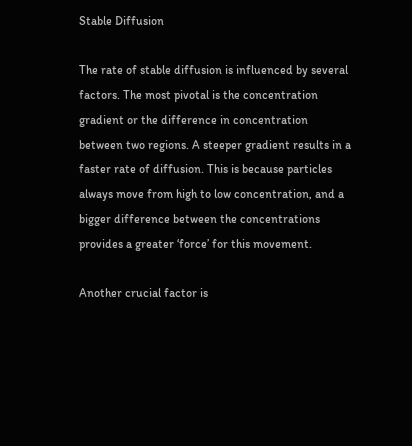Stable Diffusion

The rate of stable diffusion is influenced by several factors. The most pivotal is the concentration gradient or the difference in concentration between two regions. A steeper gradient results in a faster rate of diffusion. This is because particles always move from high to low concentration, and a bigger difference between the concentrations provides a greater ‘force’ for this movement.

Another crucial factor is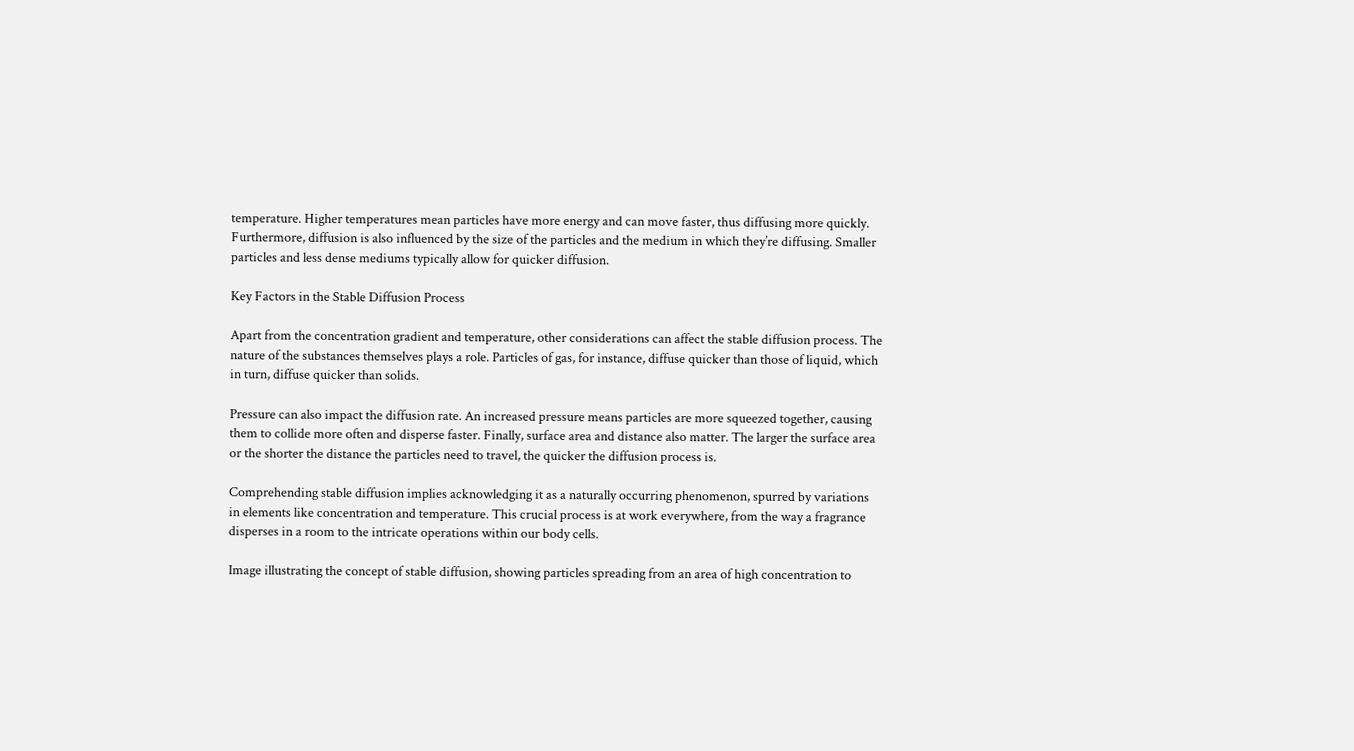temperature. Higher temperatures mean particles have more energy and can move faster, thus diffusing more quickly. Furthermore, diffusion is also influenced by the size of the particles and the medium in which they’re diffusing. Smaller particles and less dense mediums typically allow for quicker diffusion.

Key Factors in the Stable Diffusion Process

Apart from the concentration gradient and temperature, other considerations can affect the stable diffusion process. The nature of the substances themselves plays a role. Particles of gas, for instance, diffuse quicker than those of liquid, which in turn, diffuse quicker than solids.

Pressure can also impact the diffusion rate. An increased pressure means particles are more squeezed together, causing them to collide more often and disperse faster. Finally, surface area and distance also matter. The larger the surface area or the shorter the distance the particles need to travel, the quicker the diffusion process is.

Comprehending stable diffusion implies acknowledging it as a naturally occurring phenomenon, spurred by variations in elements like concentration and temperature. This crucial process is at work everywhere, from the way a fragrance disperses in a room to the intricate operations within our body cells.

Image illustrating the concept of stable diffusion, showing particles spreading from an area of high concentration to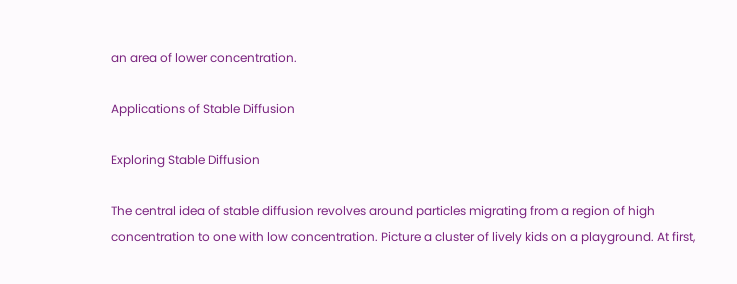an area of lower concentration.

Applications of Stable Diffusion

Exploring Stable Diffusion

The central idea of stable diffusion revolves around particles migrating from a region of high concentration to one with low concentration. Picture a cluster of lively kids on a playground. At first,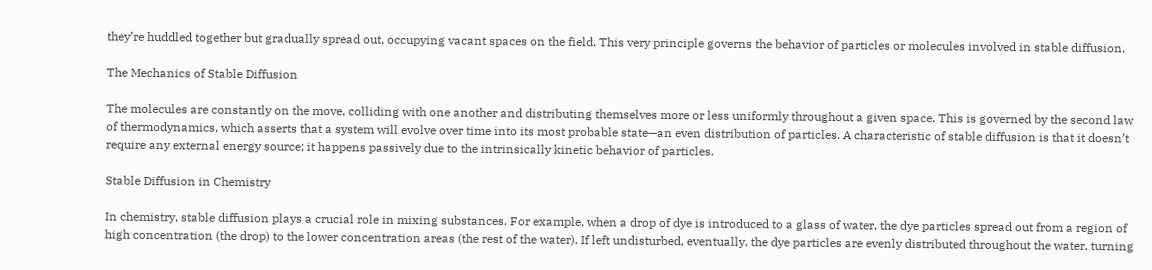they’re huddled together but gradually spread out, occupying vacant spaces on the field. This very principle governs the behavior of particles or molecules involved in stable diffusion.

The Mechanics of Stable Diffusion

The molecules are constantly on the move, colliding with one another and distributing themselves more or less uniformly throughout a given space. This is governed by the second law of thermodynamics, which asserts that a system will evolve over time into its most probable state—an even distribution of particles. A characteristic of stable diffusion is that it doesn’t require any external energy source; it happens passively due to the intrinsically kinetic behavior of particles.

Stable Diffusion in Chemistry

In chemistry, stable diffusion plays a crucial role in mixing substances. For example, when a drop of dye is introduced to a glass of water, the dye particles spread out from a region of high concentration (the drop) to the lower concentration areas (the rest of the water). If left undisturbed, eventually, the dye particles are evenly distributed throughout the water, turning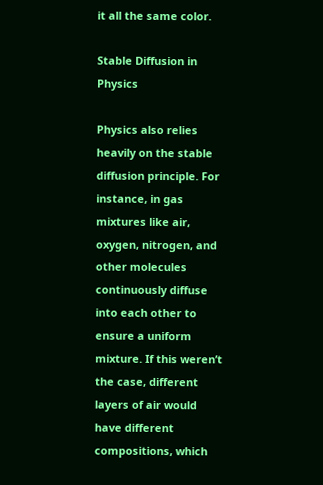it all the same color.

Stable Diffusion in Physics

Physics also relies heavily on the stable diffusion principle. For instance, in gas mixtures like air, oxygen, nitrogen, and other molecules continuously diffuse into each other to ensure a uniform mixture. If this weren’t the case, different layers of air would have different compositions, which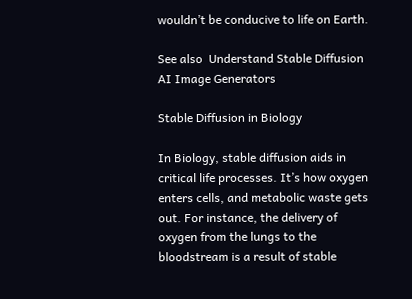wouldn’t be conducive to life on Earth.

See also  Understand Stable Diffusion AI Image Generators

Stable Diffusion in Biology

In Biology, stable diffusion aids in critical life processes. It’s how oxygen enters cells, and metabolic waste gets out. For instance, the delivery of oxygen from the lungs to the bloodstream is a result of stable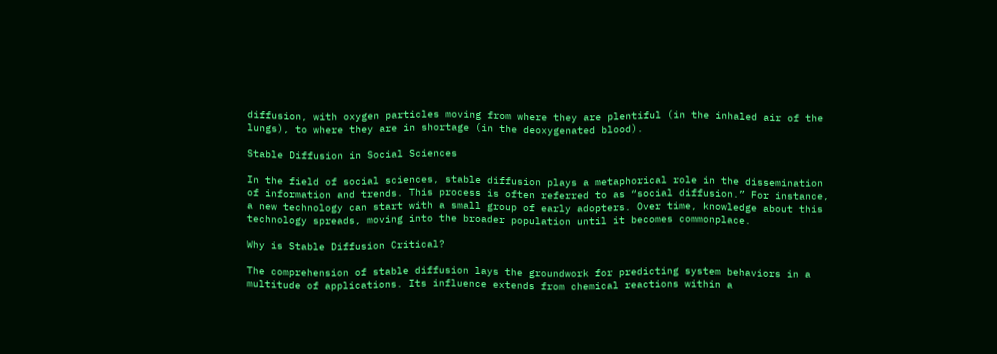diffusion, with oxygen particles moving from where they are plentiful (in the inhaled air of the lungs), to where they are in shortage (in the deoxygenated blood).

Stable Diffusion in Social Sciences

In the field of social sciences, stable diffusion plays a metaphorical role in the dissemination of information and trends. This process is often referred to as “social diffusion.” For instance, a new technology can start with a small group of early adopters. Over time, knowledge about this technology spreads, moving into the broader population until it becomes commonplace.

Why is Stable Diffusion Critical?

The comprehension of stable diffusion lays the groundwork for predicting system behaviors in a multitude of applications. Its influence extends from chemical reactions within a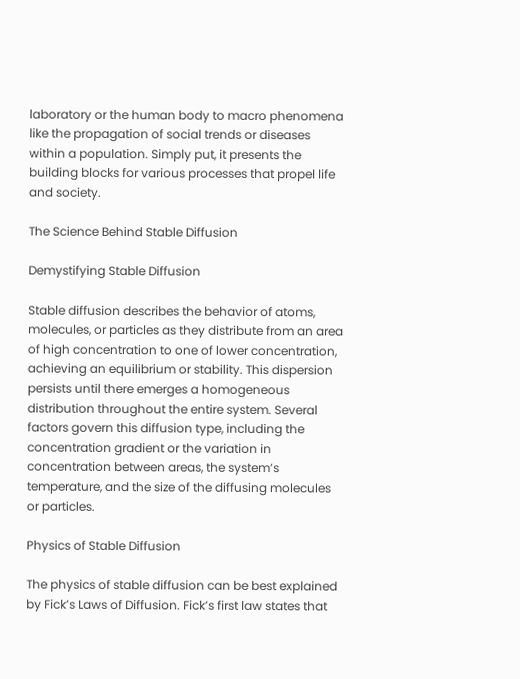laboratory or the human body to macro phenomena like the propagation of social trends or diseases within a population. Simply put, it presents the building blocks for various processes that propel life and society.

The Science Behind Stable Diffusion

Demystifying Stable Diffusion

Stable diffusion describes the behavior of atoms, molecules, or particles as they distribute from an area of high concentration to one of lower concentration, achieving an equilibrium or stability. This dispersion persists until there emerges a homogeneous distribution throughout the entire system. Several factors govern this diffusion type, including the concentration gradient or the variation in concentration between areas, the system’s temperature, and the size of the diffusing molecules or particles.

Physics of Stable Diffusion

The physics of stable diffusion can be best explained by Fick’s Laws of Diffusion. Fick’s first law states that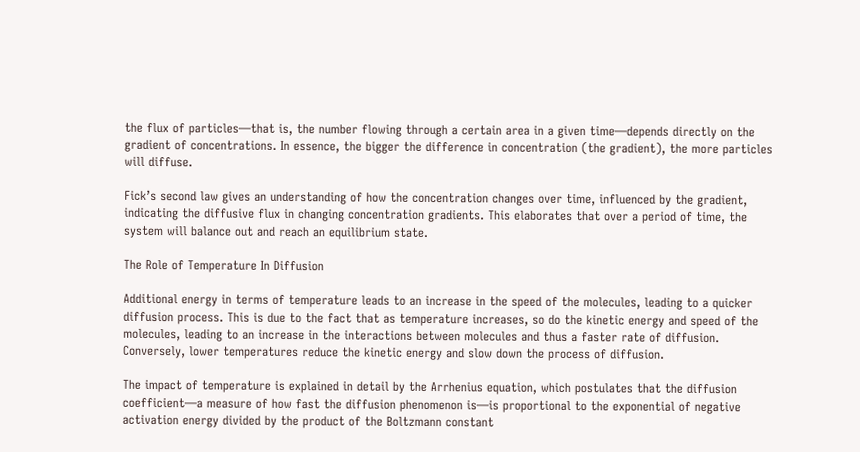the flux of particles—that is, the number flowing through a certain area in a given time—depends directly on the gradient of concentrations. In essence, the bigger the difference in concentration (the gradient), the more particles will diffuse.

Fick’s second law gives an understanding of how the concentration changes over time, influenced by the gradient, indicating the diffusive flux in changing concentration gradients. This elaborates that over a period of time, the system will balance out and reach an equilibrium state.

The Role of Temperature In Diffusion

Additional energy in terms of temperature leads to an increase in the speed of the molecules, leading to a quicker diffusion process. This is due to the fact that as temperature increases, so do the kinetic energy and speed of the molecules, leading to an increase in the interactions between molecules and thus a faster rate of diffusion. Conversely, lower temperatures reduce the kinetic energy and slow down the process of diffusion.

The impact of temperature is explained in detail by the Arrhenius equation, which postulates that the diffusion coefficient—a measure of how fast the diffusion phenomenon is—is proportional to the exponential of negative activation energy divided by the product of the Boltzmann constant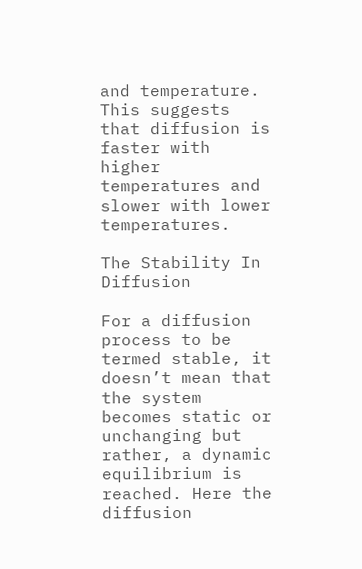and temperature. This suggests that diffusion is faster with higher temperatures and slower with lower temperatures.

The Stability In Diffusion

For a diffusion process to be termed stable, it doesn’t mean that the system becomes static or unchanging but rather, a dynamic equilibrium is reached. Here the diffusion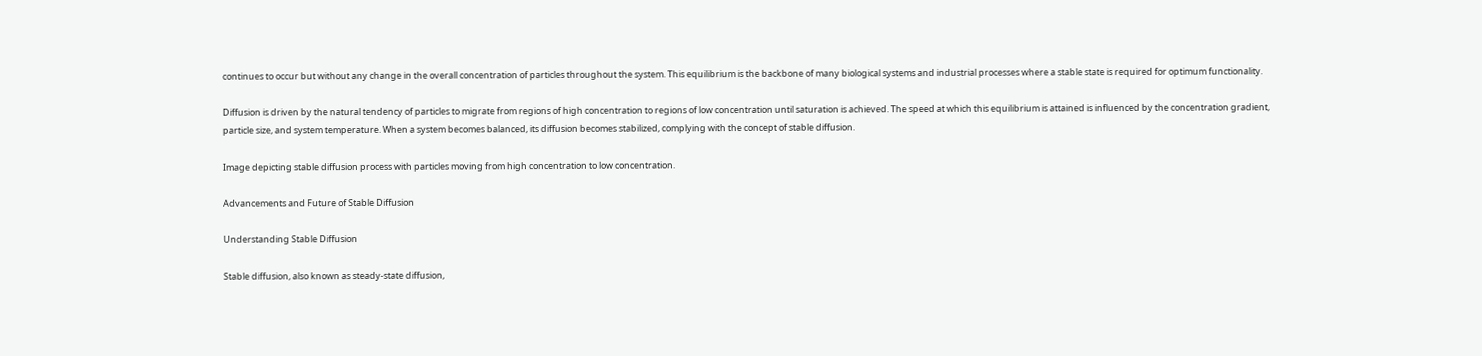continues to occur but without any change in the overall concentration of particles throughout the system. This equilibrium is the backbone of many biological systems and industrial processes where a stable state is required for optimum functionality.

Diffusion is driven by the natural tendency of particles to migrate from regions of high concentration to regions of low concentration until saturation is achieved. The speed at which this equilibrium is attained is influenced by the concentration gradient, particle size, and system temperature. When a system becomes balanced, its diffusion becomes stabilized, complying with the concept of stable diffusion.

Image depicting stable diffusion process with particles moving from high concentration to low concentration.

Advancements and Future of Stable Diffusion

Understanding Stable Diffusion

Stable diffusion, also known as steady-state diffusion,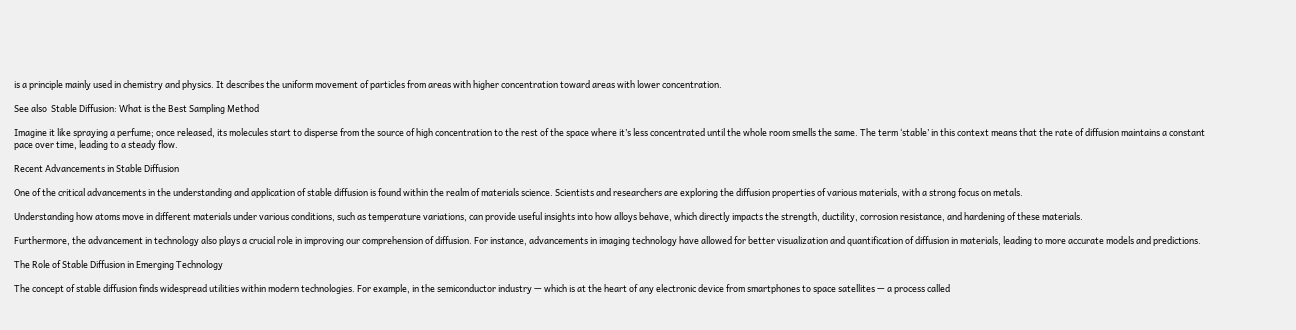is a principle mainly used in chemistry and physics. It describes the uniform movement of particles from areas with higher concentration toward areas with lower concentration.

See also  Stable Diffusion: What is the Best Sampling Method

Imagine it like spraying a perfume; once released, its molecules start to disperse from the source of high concentration to the rest of the space where it’s less concentrated until the whole room smells the same. The term ‘stable’ in this context means that the rate of diffusion maintains a constant pace over time, leading to a steady flow.

Recent Advancements in Stable Diffusion

One of the critical advancements in the understanding and application of stable diffusion is found within the realm of materials science. Scientists and researchers are exploring the diffusion properties of various materials, with a strong focus on metals.

Understanding how atoms move in different materials under various conditions, such as temperature variations, can provide useful insights into how alloys behave, which directly impacts the strength, ductility, corrosion resistance, and hardening of these materials.

Furthermore, the advancement in technology also plays a crucial role in improving our comprehension of diffusion. For instance, advancements in imaging technology have allowed for better visualization and quantification of diffusion in materials, leading to more accurate models and predictions.

The Role of Stable Diffusion in Emerging Technology

The concept of stable diffusion finds widespread utilities within modern technologies. For example, in the semiconductor industry — which is at the heart of any electronic device from smartphones to space satellites — a process called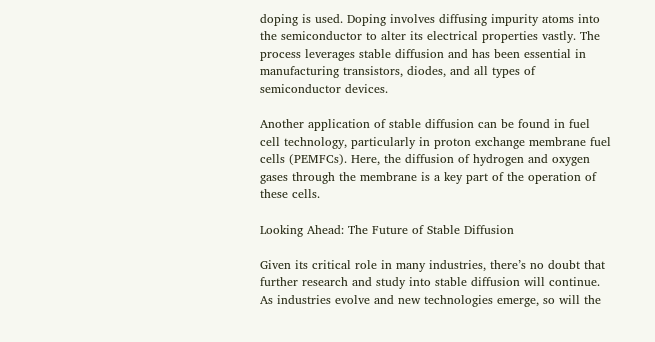doping is used. Doping involves diffusing impurity atoms into the semiconductor to alter its electrical properties vastly. The process leverages stable diffusion and has been essential in manufacturing transistors, diodes, and all types of semiconductor devices.

Another application of stable diffusion can be found in fuel cell technology, particularly in proton exchange membrane fuel cells (PEMFCs). Here, the diffusion of hydrogen and oxygen gases through the membrane is a key part of the operation of these cells.

Looking Ahead: The Future of Stable Diffusion

Given its critical role in many industries, there’s no doubt that further research and study into stable diffusion will continue. As industries evolve and new technologies emerge, so will the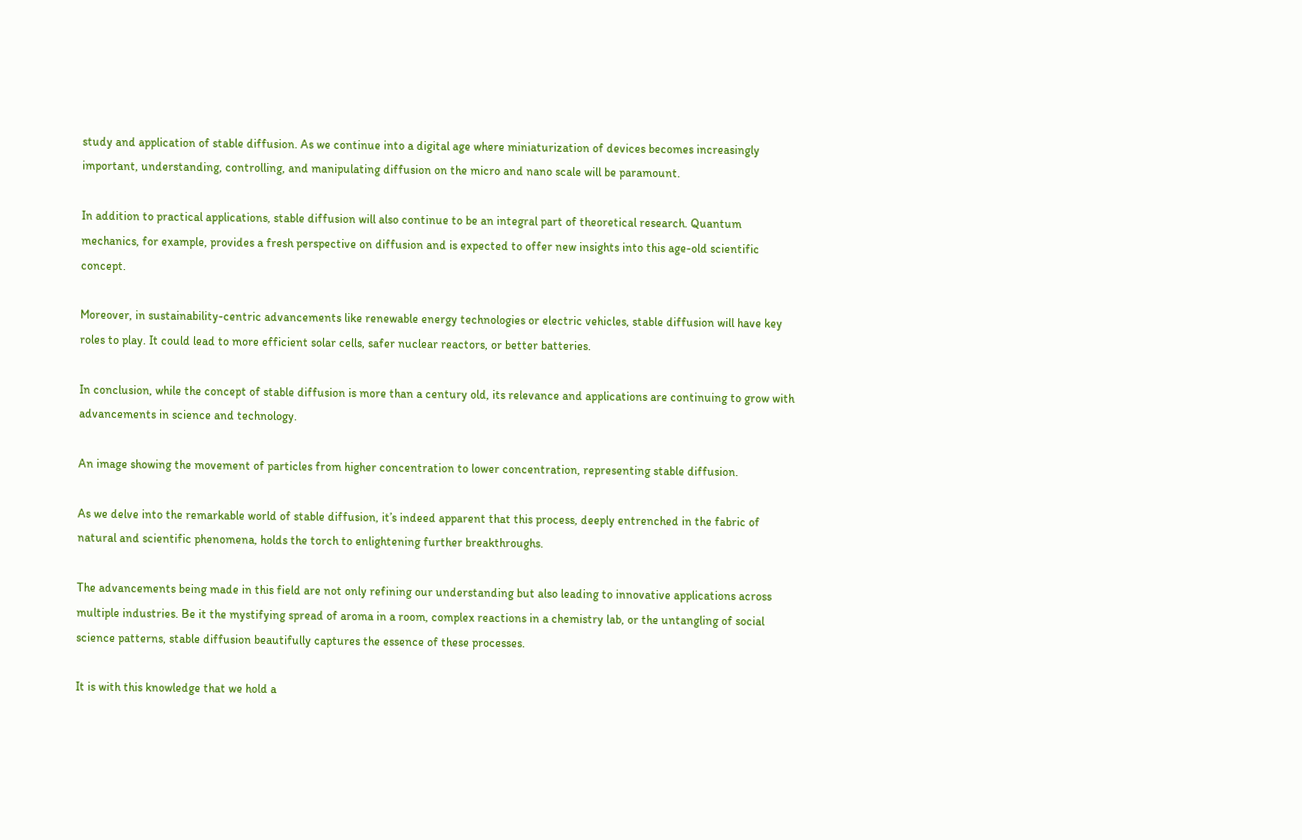study and application of stable diffusion. As we continue into a digital age where miniaturization of devices becomes increasingly important, understanding, controlling, and manipulating diffusion on the micro and nano scale will be paramount.

In addition to practical applications, stable diffusion will also continue to be an integral part of theoretical research. Quantum mechanics, for example, provides a fresh perspective on diffusion and is expected to offer new insights into this age-old scientific concept.

Moreover, in sustainability-centric advancements like renewable energy technologies or electric vehicles, stable diffusion will have key roles to play. It could lead to more efficient solar cells, safer nuclear reactors, or better batteries.

In conclusion, while the concept of stable diffusion is more than a century old, its relevance and applications are continuing to grow with advancements in science and technology.

An image showing the movement of particles from higher concentration to lower concentration, representing stable diffusion.

As we delve into the remarkable world of stable diffusion, it’s indeed apparent that this process, deeply entrenched in the fabric of natural and scientific phenomena, holds the torch to enlightening further breakthroughs.

The advancements being made in this field are not only refining our understanding but also leading to innovative applications across multiple industries. Be it the mystifying spread of aroma in a room, complex reactions in a chemistry lab, or the untangling of social science patterns, stable diffusion beautifully captures the essence of these processes.

It is with this knowledge that we hold a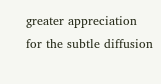greater appreciation for the subtle diffusion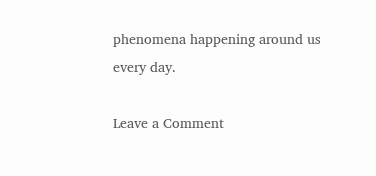phenomena happening around us every day.

Leave a Comment